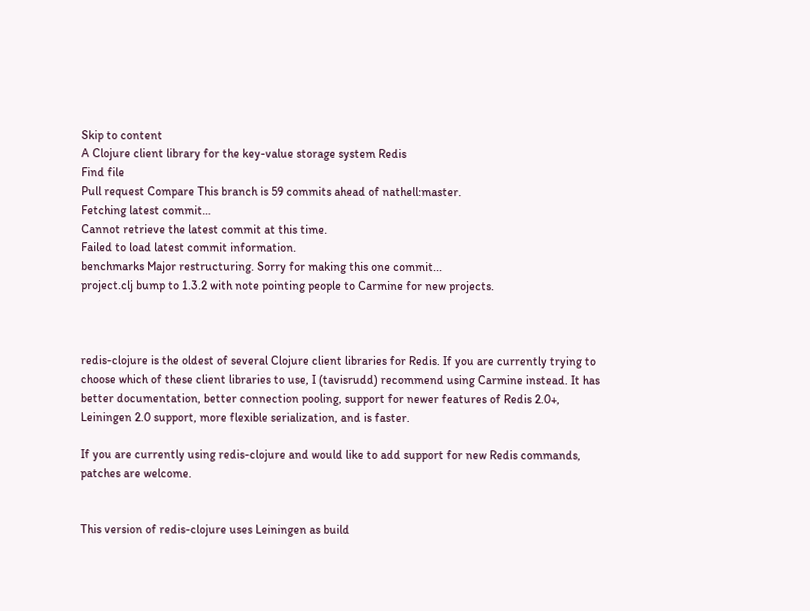Skip to content
A Clojure client library for the key-value storage system Redis
Find file
Pull request Compare This branch is 59 commits ahead of nathell:master.
Fetching latest commit…
Cannot retrieve the latest commit at this time.
Failed to load latest commit information.
benchmarks Major restructuring. Sorry for making this one commit...
project.clj bump to 1.3.2 with note pointing people to Carmine for new projects.



redis-clojure is the oldest of several Clojure client libraries for Redis. If you are currently trying to choose which of these client libraries to use, I (tavisrudd) recommend using Carmine instead. It has better documentation, better connection pooling, support for newer features of Redis 2.0+, Leiningen 2.0 support, more flexible serialization, and is faster.

If you are currently using redis-clojure and would like to add support for new Redis commands, patches are welcome.


This version of redis-clojure uses Leiningen as build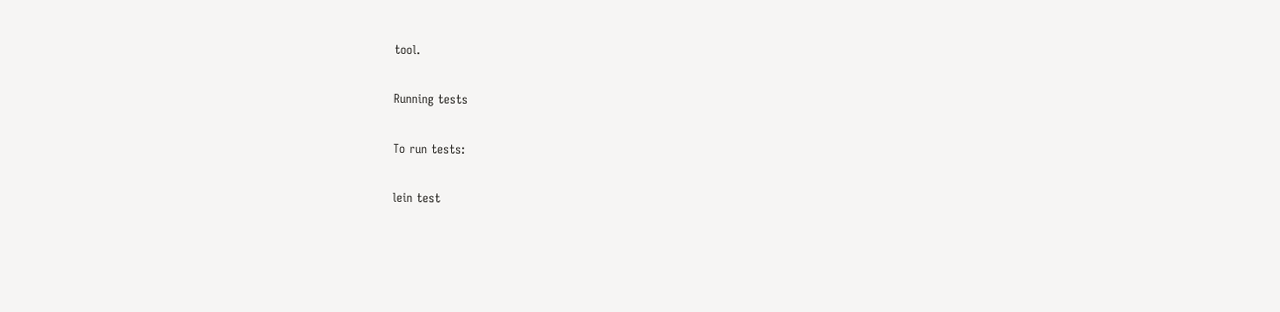tool.

Running tests

To run tests:

lein test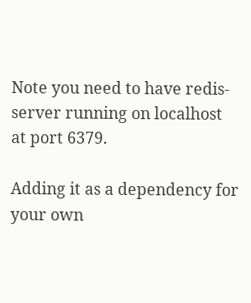Note you need to have redis-server running on localhost at port 6379.

Adding it as a dependency for your own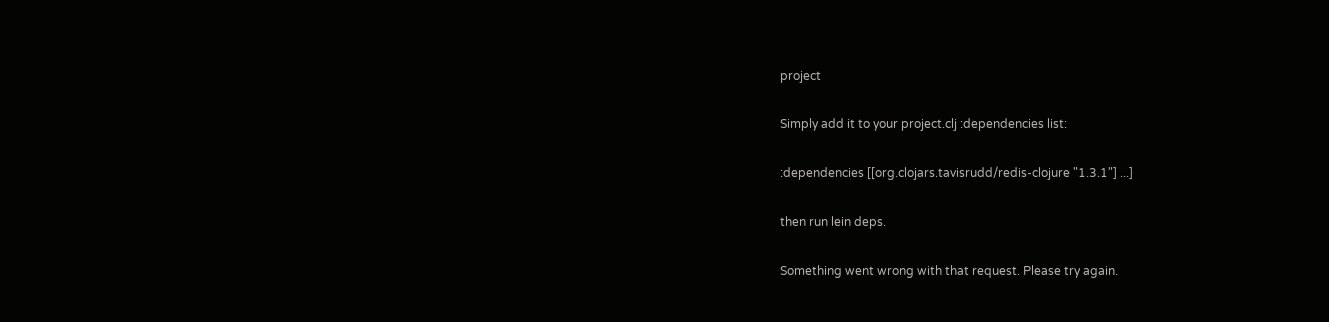project

Simply add it to your project.clj :dependencies list:

:dependencies [[org.clojars.tavisrudd/redis-clojure "1.3.1"] ...]

then run lein deps.

Something went wrong with that request. Please try again.